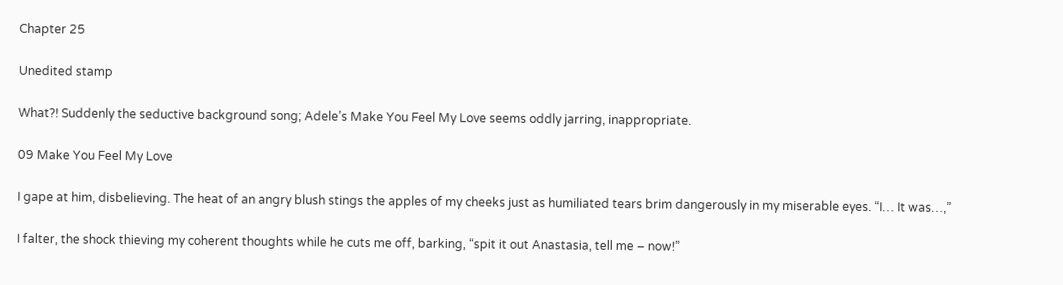Chapter 25

Unedited stamp

What?! Suddenly the seductive background song; Adele’s Make You Feel My Love seems oddly jarring, inappropriate.

09 Make You Feel My Love

I gape at him, disbelieving. The heat of an angry blush stings the apples of my cheeks just as humiliated tears brim dangerously in my miserable eyes. “I… It was…,”

I falter, the shock thieving my coherent thoughts while he cuts me off, barking, “spit it out Anastasia, tell me – now!”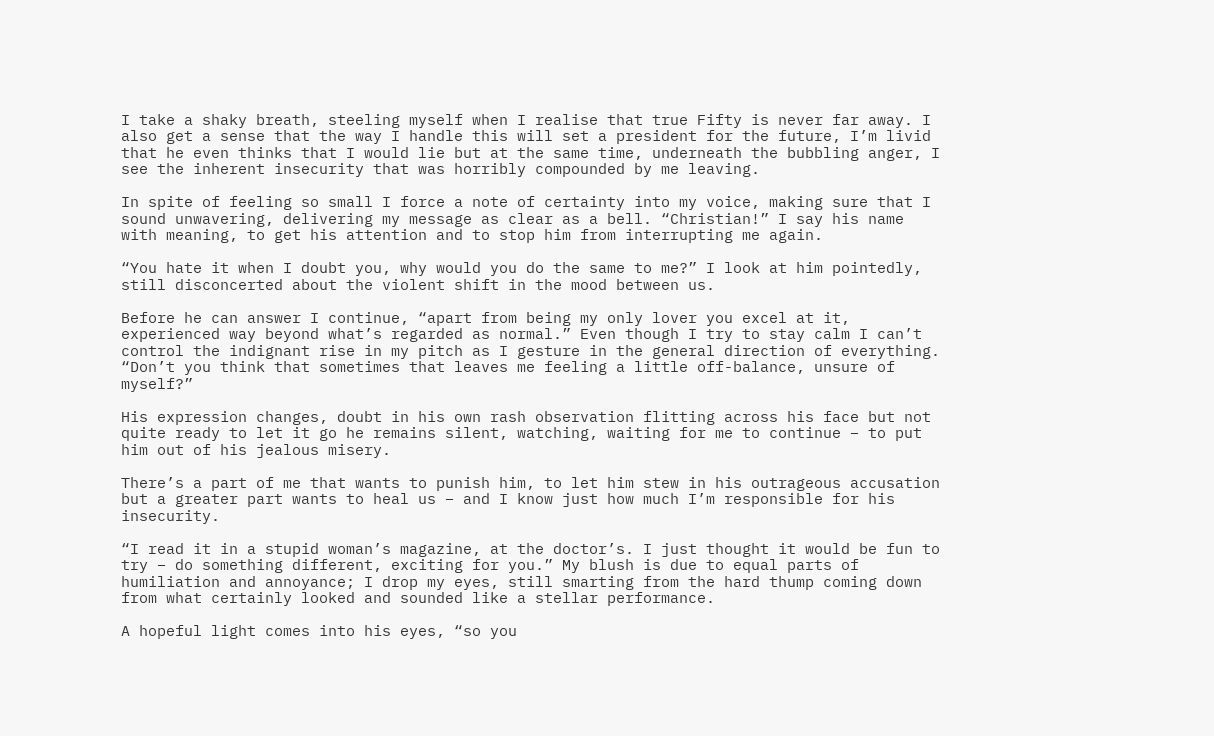I take a shaky breath, steeling myself when I realise that true Fifty is never far away. I also get a sense that the way I handle this will set a president for the future, I’m livid that he even thinks that I would lie but at the same time, underneath the bubbling anger, I see the inherent insecurity that was horribly compounded by me leaving.

In spite of feeling so small I force a note of certainty into my voice, making sure that I sound unwavering, delivering my message as clear as a bell. “Christian!” I say his name with meaning, to get his attention and to stop him from interrupting me again.

“You hate it when I doubt you, why would you do the same to me?” I look at him pointedly, still disconcerted about the violent shift in the mood between us.

Before he can answer I continue, “apart from being my only lover you excel at it, experienced way beyond what’s regarded as normal.” Even though I try to stay calm I can’t control the indignant rise in my pitch as I gesture in the general direction of everything. “Don’t you think that sometimes that leaves me feeling a little off-balance, unsure of myself?”

His expression changes, doubt in his own rash observation flitting across his face but not quite ready to let it go he remains silent, watching, waiting for me to continue – to put him out of his jealous misery.

There’s a part of me that wants to punish him, to let him stew in his outrageous accusation but a greater part wants to heal us – and I know just how much I’m responsible for his insecurity.

“I read it in a stupid woman’s magazine, at the doctor’s. I just thought it would be fun to try – do something different, exciting for you.” My blush is due to equal parts of humiliation and annoyance; I drop my eyes, still smarting from the hard thump coming down from what certainly looked and sounded like a stellar performance.

A hopeful light comes into his eyes, “so you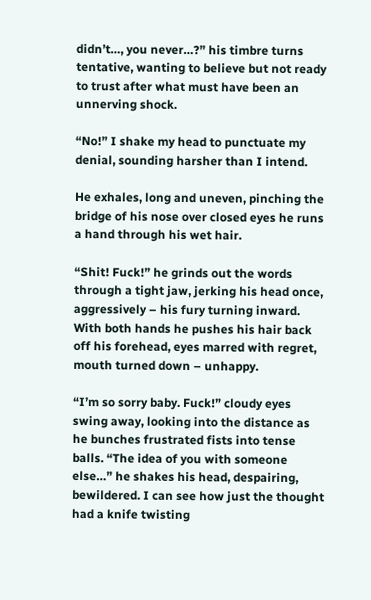didn’t…, you never…?” his timbre turns tentative, wanting to believe but not ready to trust after what must have been an unnerving shock.

“No!” I shake my head to punctuate my denial, sounding harsher than I intend.

He exhales, long and uneven, pinching the bridge of his nose over closed eyes he runs a hand through his wet hair.

“Shit! Fuck!” he grinds out the words through a tight jaw, jerking his head once, aggressively – his fury turning inward. With both hands he pushes his hair back off his forehead, eyes marred with regret, mouth turned down – unhappy.

“I’m so sorry baby. Fuck!” cloudy eyes swing away, looking into the distance as he bunches frustrated fists into tense balls. “The idea of you with someone else…” he shakes his head, despairing, bewildered. I can see how just the thought had a knife twisting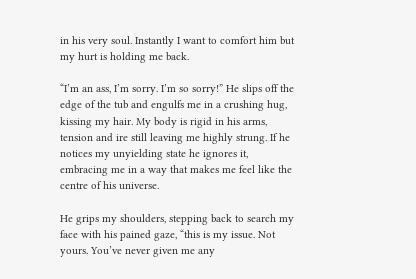in his very soul. Instantly I want to comfort him but my hurt is holding me back.

“I’m an ass, I’m sorry. I’m so sorry!” He slips off the edge of the tub and engulfs me in a crushing hug, kissing my hair. My body is rigid in his arms, tension and ire still leaving me highly strung. If he notices my unyielding state he ignores it, embracing me in a way that makes me feel like the centre of his universe.

He grips my shoulders, stepping back to search my face with his pained gaze, “this is my issue. Not yours. You’ve never given me any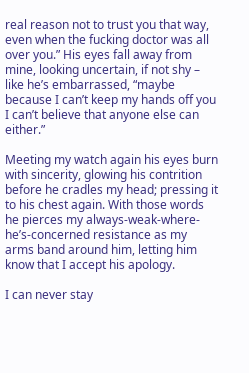real reason not to trust you that way, even when the fucking doctor was all over you.” His eyes fall away from mine, looking uncertain, if not shy – like he’s embarrassed, “maybe because I can’t keep my hands off you I can’t believe that anyone else can either.”

Meeting my watch again his eyes burn with sincerity, glowing his contrition before he cradles my head; pressing it to his chest again. With those words he pierces my always-weak-where-he’s-concerned resistance as my arms band around him, letting him know that I accept his apology.

I can never stay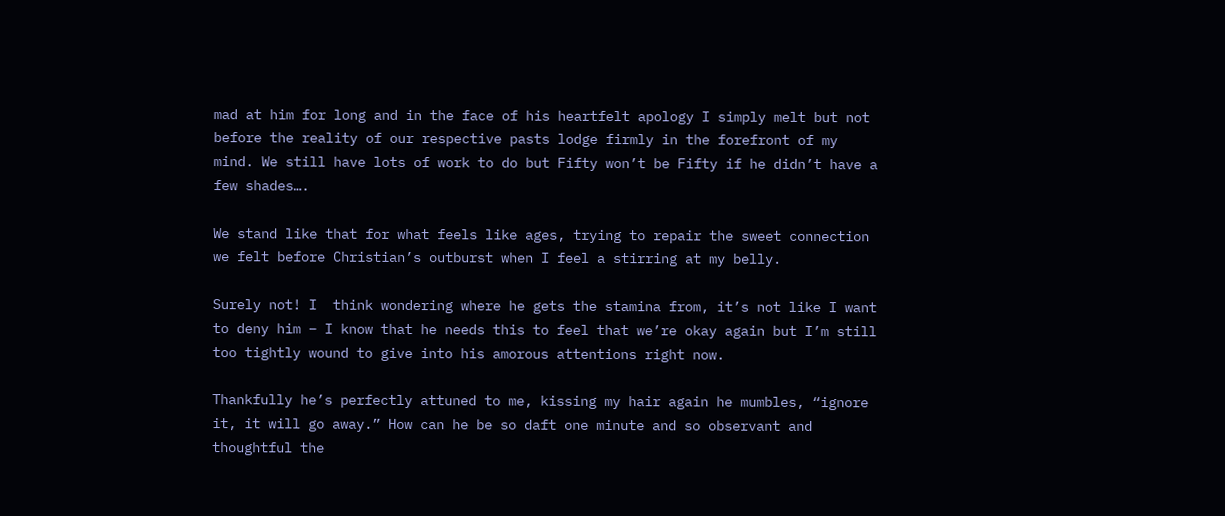mad at him for long and in the face of his heartfelt apology I simply melt but not before the reality of our respective pasts lodge firmly in the forefront of my mind. We still have lots of work to do but Fifty won’t be Fifty if he didn’t have a few shades….

We stand like that for what feels like ages, trying to repair the sweet connection we felt before Christian’s outburst when I feel a stirring at my belly.

Surely not! I  think wondering where he gets the stamina from, it’s not like I want to deny him – I know that he needs this to feel that we’re okay again but I’m still too tightly wound to give into his amorous attentions right now.

Thankfully he’s perfectly attuned to me, kissing my hair again he mumbles, “ignore it, it will go away.” How can he be so daft one minute and so observant and thoughtful the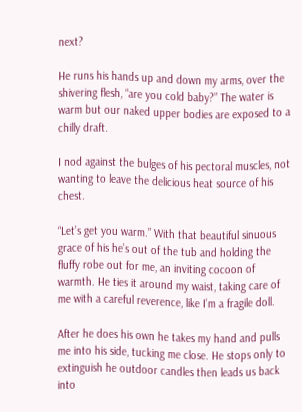next?

He runs his hands up and down my arms, over the shivering flesh, “are you cold baby?” The water is warm but our naked upper bodies are exposed to a chilly draft.

I nod against the bulges of his pectoral muscles, not wanting to leave the delicious heat source of his chest.

“Let’s get you warm.” With that beautiful sinuous grace of his he’s out of the tub and holding the fluffy robe out for me, an inviting cocoon of warmth. He ties it around my waist, taking care of me with a careful reverence, like I’m a fragile doll.

After he does his own he takes my hand and pulls me into his side, tucking me close. He stops only to extinguish he outdoor candles then leads us back into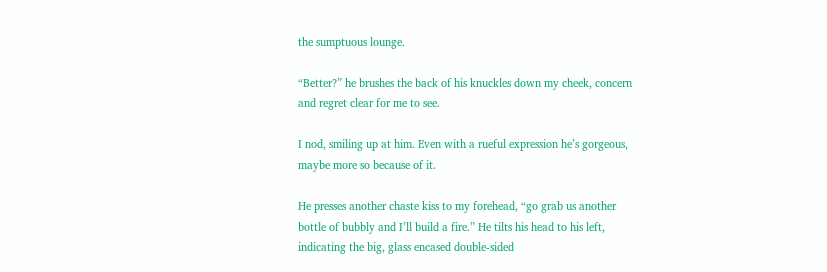the sumptuous lounge.

“Better?” he brushes the back of his knuckles down my cheek, concern and regret clear for me to see.

I nod, smiling up at him. Even with a rueful expression he’s gorgeous, maybe more so because of it.

He presses another chaste kiss to my forehead, “go grab us another bottle of bubbly and I’ll build a fire.” He tilts his head to his left, indicating the big, glass encased double-sided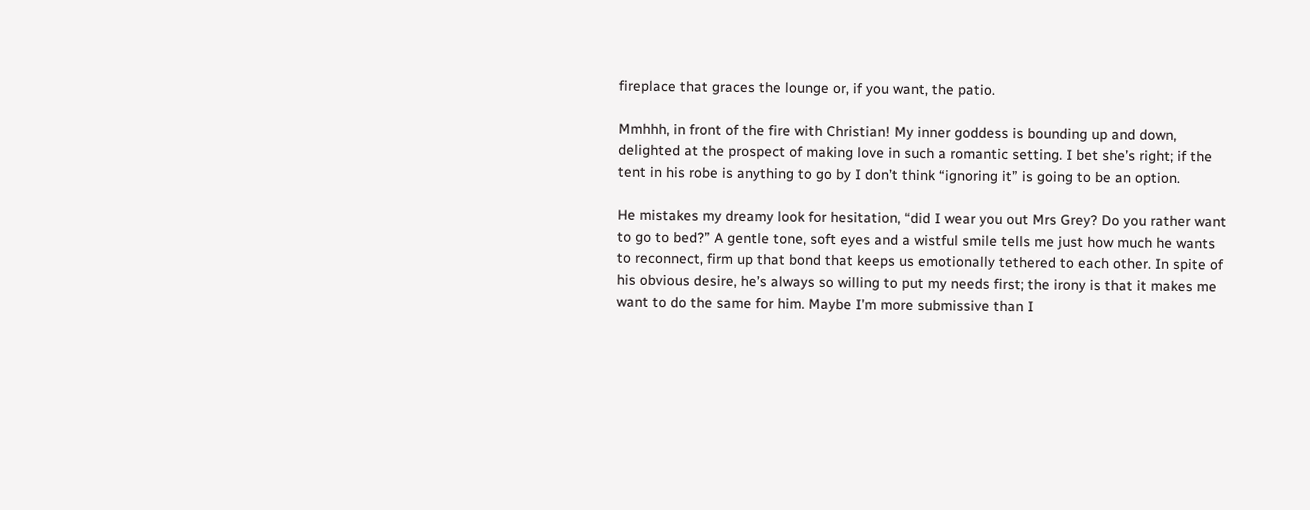fireplace that graces the lounge or, if you want, the patio.

Mmhhh, in front of the fire with Christian! My inner goddess is bounding up and down, delighted at the prospect of making love in such a romantic setting. I bet she’s right; if the tent in his robe is anything to go by I don’t think “ignoring it” is going to be an option.

He mistakes my dreamy look for hesitation, “did I wear you out Mrs Grey? Do you rather want to go to bed?” A gentle tone, soft eyes and a wistful smile tells me just how much he wants to reconnect, firm up that bond that keeps us emotionally tethered to each other. In spite of his obvious desire, he’s always so willing to put my needs first; the irony is that it makes me want to do the same for him. Maybe I’m more submissive than I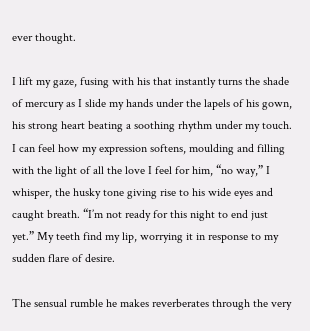ever thought.

I lift my gaze, fusing with his that instantly turns the shade of mercury as I slide my hands under the lapels of his gown, his strong heart beating a soothing rhythm under my touch. I can feel how my expression softens, moulding and filling with the light of all the love I feel for him, “no way,” I whisper, the husky tone giving rise to his wide eyes and caught breath. “I’m not ready for this night to end just yet.” My teeth find my lip, worrying it in response to my sudden flare of desire.

The sensual rumble he makes reverberates through the very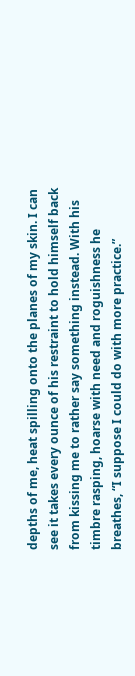depths of me, heat spilling onto the planes of my skin. I can see it takes every ounce of his restraint to hold himself back from kissing me to rather say something instead. With his timbre rasping, hoarse with need and roguishness he breathes, “I suppose I could do with more practice.”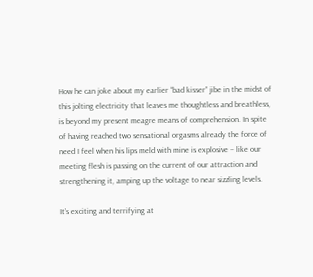How he can joke about my earlier “bad kisser” jibe in the midst of this jolting electricity that leaves me thoughtless and breathless, is beyond my present meagre means of comprehension. In spite of having reached two sensational orgasms already the force of need I feel when his lips meld with mine is explosive – like our meeting flesh is passing on the current of our attraction and strengthening it, amping up the voltage to near sizzling levels.

It’s exciting and terrifying at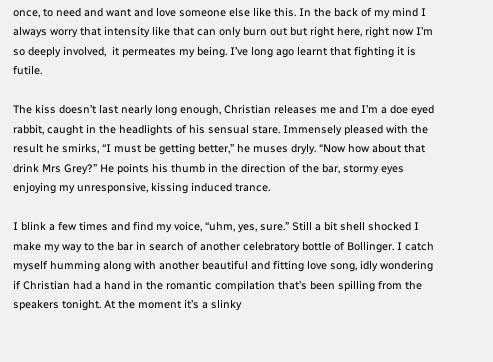once, to need and want and love someone else like this. In the back of my mind I always worry that intensity like that can only burn out but right here, right now I’m so deeply involved,  it permeates my being. I’ve long ago learnt that fighting it is futile.

The kiss doesn’t last nearly long enough, Christian releases me and I’m a doe eyed rabbit, caught in the headlights of his sensual stare. Immensely pleased with the result he smirks, “I must be getting better,” he muses dryly. “Now how about that drink Mrs Grey?” He points his thumb in the direction of the bar, stormy eyes enjoying my unresponsive, kissing induced trance.

I blink a few times and find my voice, “uhm, yes, sure.” Still a bit shell shocked I make my way to the bar in search of another celebratory bottle of Bollinger. I catch myself humming along with another beautiful and fitting love song, idly wondering if Christian had a hand in the romantic compilation that’s been spilling from the speakers tonight. At the moment it’s a slinky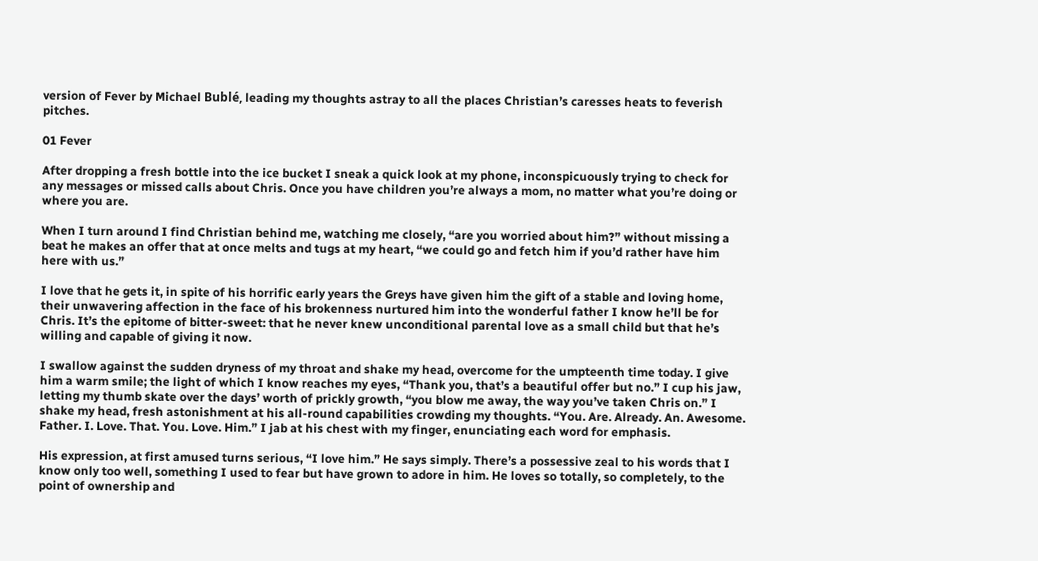version of Fever by Michael Bublé, leading my thoughts astray to all the places Christian’s caresses heats to feverish pitches.

01 Fever

After dropping a fresh bottle into the ice bucket I sneak a quick look at my phone, inconspicuously trying to check for any messages or missed calls about Chris. Once you have children you’re always a mom, no matter what you’re doing or where you are.

When I turn around I find Christian behind me, watching me closely, “are you worried about him?” without missing a beat he makes an offer that at once melts and tugs at my heart, “we could go and fetch him if you’d rather have him here with us.”

I love that he gets it, in spite of his horrific early years the Greys have given him the gift of a stable and loving home, their unwavering affection in the face of his brokenness nurtured him into the wonderful father I know he’ll be for Chris. It’s the epitome of bitter-sweet: that he never knew unconditional parental love as a small child but that he’s willing and capable of giving it now.

I swallow against the sudden dryness of my throat and shake my head, overcome for the umpteenth time today. I give him a warm smile; the light of which I know reaches my eyes, “Thank you, that’s a beautiful offer but no.” I cup his jaw, letting my thumb skate over the days’ worth of prickly growth, “you blow me away, the way you’ve taken Chris on.” I shake my head, fresh astonishment at his all-round capabilities crowding my thoughts. “You. Are. Already. An. Awesome. Father. I. Love. That. You. Love. Him.” I jab at his chest with my finger, enunciating each word for emphasis.

His expression, at first amused turns serious, “I love him.” He says simply. There’s a possessive zeal to his words that I know only too well, something I used to fear but have grown to adore in him. He loves so totally, so completely, to the point of ownership and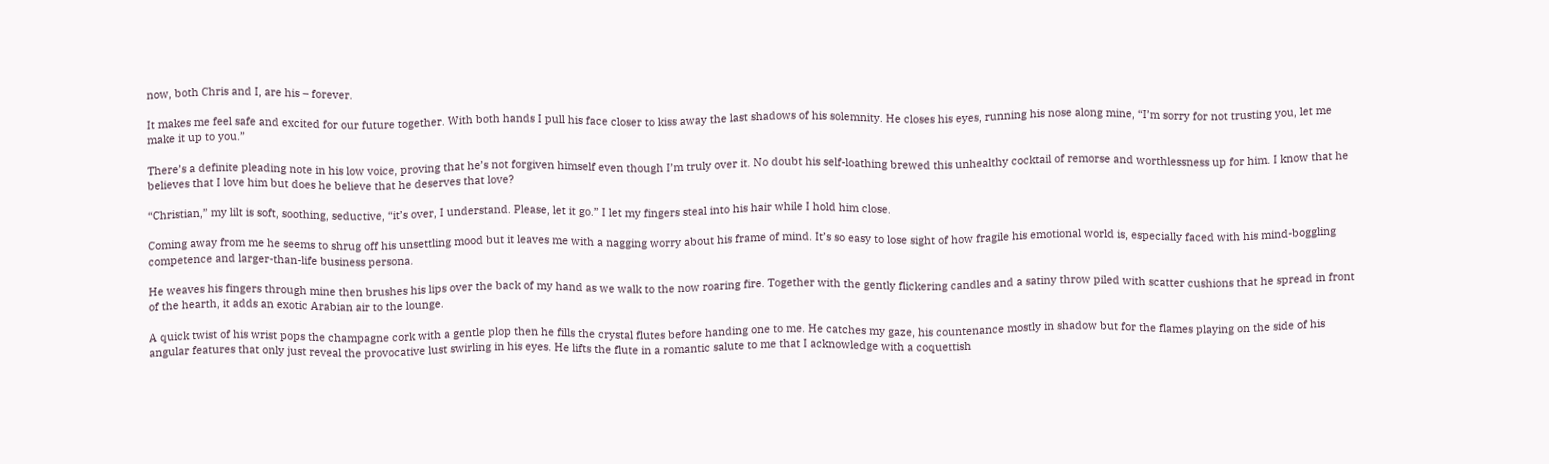now, both Chris and I, are his – forever.

It makes me feel safe and excited for our future together. With both hands I pull his face closer to kiss away the last shadows of his solemnity. He closes his eyes, running his nose along mine, “I’m sorry for not trusting you, let me make it up to you.”

There’s a definite pleading note in his low voice, proving that he’s not forgiven himself even though I’m truly over it. No doubt his self-loathing brewed this unhealthy cocktail of remorse and worthlessness up for him. I know that he believes that I love him but does he believe that he deserves that love?

“Christian,” my lilt is soft, soothing, seductive, “it’s over, I understand. Please, let it go.” I let my fingers steal into his hair while I hold him close.

Coming away from me he seems to shrug off his unsettling mood but it leaves me with a nagging worry about his frame of mind. It’s so easy to lose sight of how fragile his emotional world is, especially faced with his mind-boggling competence and larger-than-life business persona.

He weaves his fingers through mine then brushes his lips over the back of my hand as we walk to the now roaring fire. Together with the gently flickering candles and a satiny throw piled with scatter cushions that he spread in front of the hearth, it adds an exotic Arabian air to the lounge.

A quick twist of his wrist pops the champagne cork with a gentle plop then he fills the crystal flutes before handing one to me. He catches my gaze, his countenance mostly in shadow but for the flames playing on the side of his angular features that only just reveal the provocative lust swirling in his eyes. He lifts the flute in a romantic salute to me that I acknowledge with a coquettish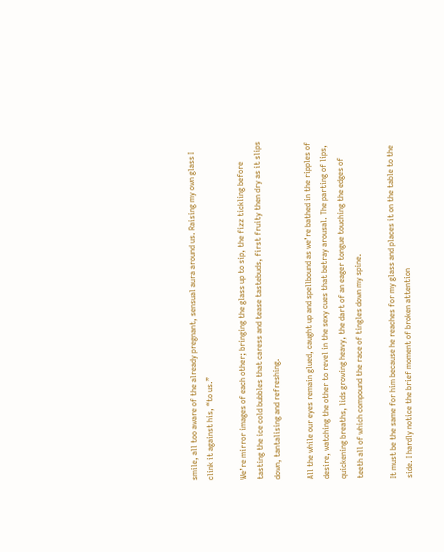smile, all too aware of the already pregnant, sensual aura around us. Raising my own glass I clink it against his, “to us.”

We’re mirror images of each other; bringing the glass up to sip, the fizz tickling before tasting the ice cold bubbles that caress and tease tastebuds, first fruity then dry as it slips down, tantalising and refreshing.

All the while our eyes remain glued, caught up and spellbound as we’re bathed in the ripples of desire, watching the other to revel in the sexy cues that betray arousal. The parting of lips, quickening breaths, lids growing heavy, the dart of an eager tongue touching the edges of teeth all of which compound the race of tingles down my spine.

It must be the same for him because he reaches for my glass and places it on the table to the side. I hardly notice the brief moment of broken attention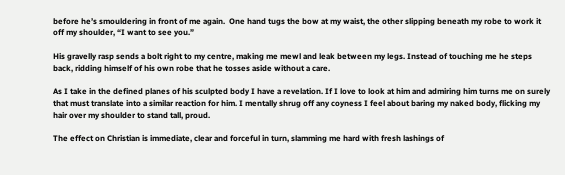before he’s smouldering in front of me again.  One hand tugs the bow at my waist, the other slipping beneath my robe to work it off my shoulder, “I want to see you.”

His gravelly rasp sends a bolt right to my centre, making me mewl and leak between my legs. Instead of touching me he steps back, ridding himself of his own robe that he tosses aside without a care.

As I take in the defined planes of his sculpted body I have a revelation. If I love to look at him and admiring him turns me on surely that must translate into a similar reaction for him. I mentally shrug off any coyness I feel about baring my naked body, flicking my hair over my shoulder to stand tall, proud.

The effect on Christian is immediate, clear and forceful in turn, slamming me hard with fresh lashings of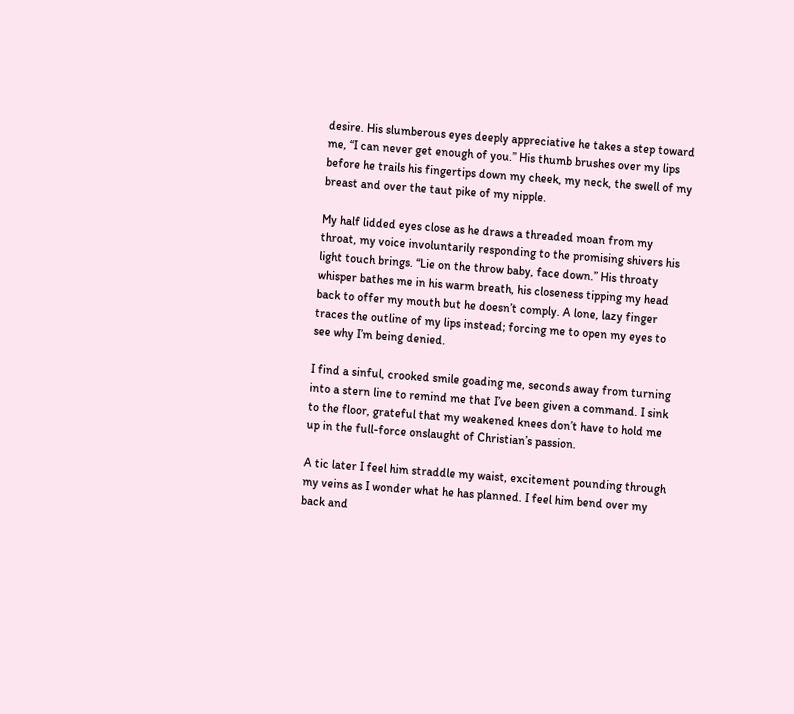desire. His slumberous eyes deeply appreciative he takes a step toward me, “I can never get enough of you.” His thumb brushes over my lips before he trails his fingertips down my cheek, my neck, the swell of my breast and over the taut pike of my nipple.

My half lidded eyes close as he draws a threaded moan from my throat, my voice involuntarily responding to the promising shivers his light touch brings. “Lie on the throw baby, face down.” His throaty whisper bathes me in his warm breath, his closeness tipping my head back to offer my mouth but he doesn’t comply. A lone, lazy finger traces the outline of my lips instead; forcing me to open my eyes to see why I’m being denied.

I find a sinful, crooked smile goading me, seconds away from turning into a stern line to remind me that I’ve been given a command. I sink to the floor, grateful that my weakened knees don’t have to hold me up in the full-force onslaught of Christian’s passion.

A tic later I feel him straddle my waist, excitement pounding through my veins as I wonder what he has planned. I feel him bend over my back and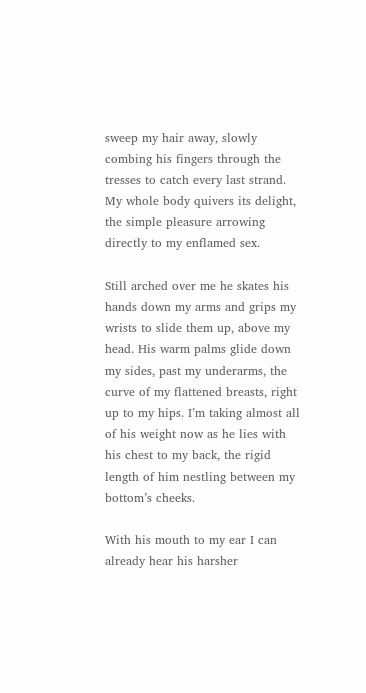sweep my hair away, slowly combing his fingers through the tresses to catch every last strand. My whole body quivers its delight, the simple pleasure arrowing directly to my enflamed sex.

Still arched over me he skates his hands down my arms and grips my wrists to slide them up, above my head. His warm palms glide down my sides, past my underarms, the curve of my flattened breasts, right up to my hips. I’m taking almost all of his weight now as he lies with his chest to my back, the rigid length of him nestling between my bottom’s cheeks.

With his mouth to my ear I can already hear his harsher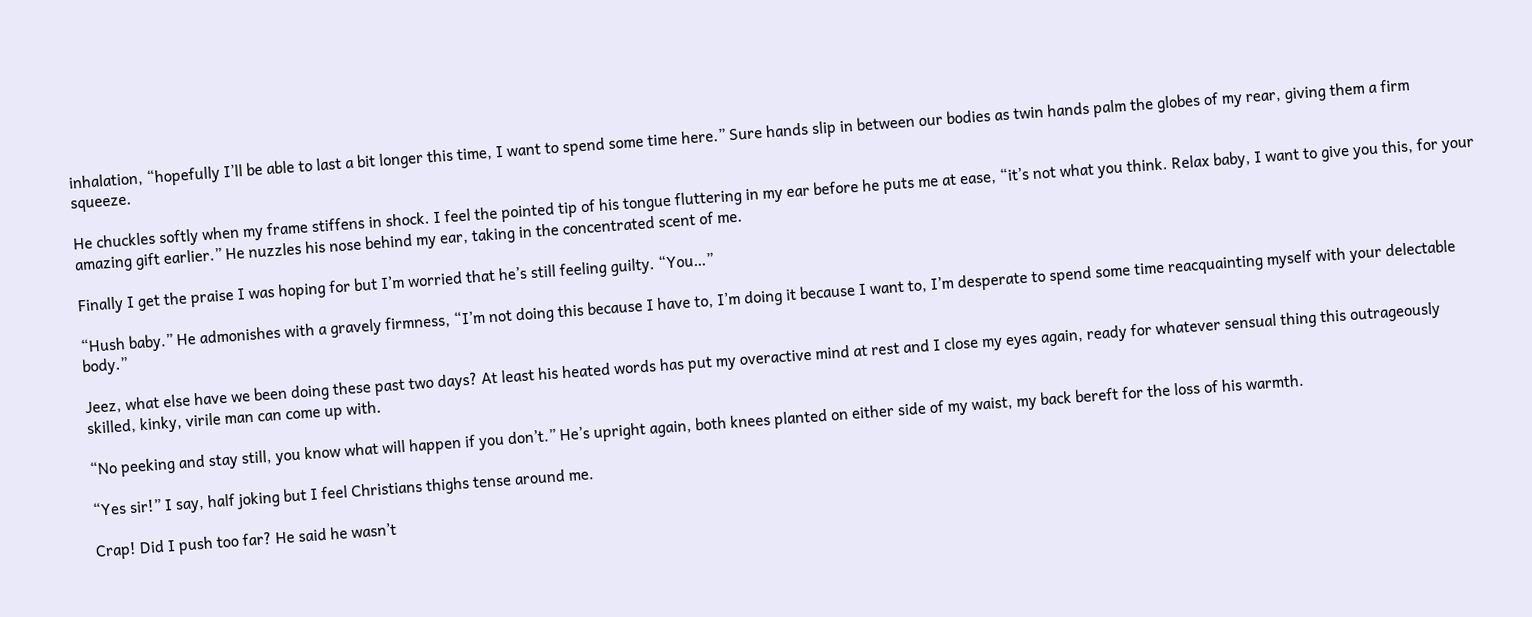inhalation, “hopefully I’ll be able to last a bit longer this time, I want to spend some time here.” Sure hands slip in between our bodies as twin hands palm the globes of my rear, giving them a firm squeeze.

He chuckles softly when my frame stiffens in shock. I feel the pointed tip of his tongue fluttering in my ear before he puts me at ease, “it’s not what you think. Relax baby, I want to give you this, for your amazing gift earlier.” He nuzzles his nose behind my ear, taking in the concentrated scent of me.

Finally I get the praise I was hoping for but I’m worried that he’s still feeling guilty. “You…”

“Hush baby.” He admonishes with a gravely firmness, “I’m not doing this because I have to, I’m doing it because I want to, I’m desperate to spend some time reacquainting myself with your delectable body.”

Jeez, what else have we been doing these past two days? At least his heated words has put my overactive mind at rest and I close my eyes again, ready for whatever sensual thing this outrageously skilled, kinky, virile man can come up with.

“No peeking and stay still, you know what will happen if you don’t.” He’s upright again, both knees planted on either side of my waist, my back bereft for the loss of his warmth.

“Yes sir!” I say, half joking but I feel Christians thighs tense around me.

Crap! Did I push too far? He said he wasn’t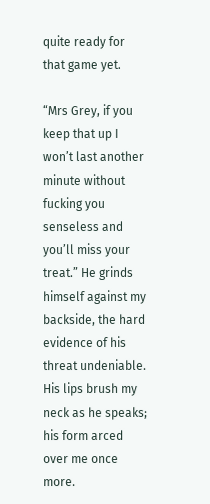quite ready for that game yet.

“Mrs Grey, if you keep that up I won’t last another minute without fucking you senseless and you’ll miss your treat.” He grinds himself against my backside, the hard evidence of his threat undeniable. His lips brush my neck as he speaks; his form arced over me once more.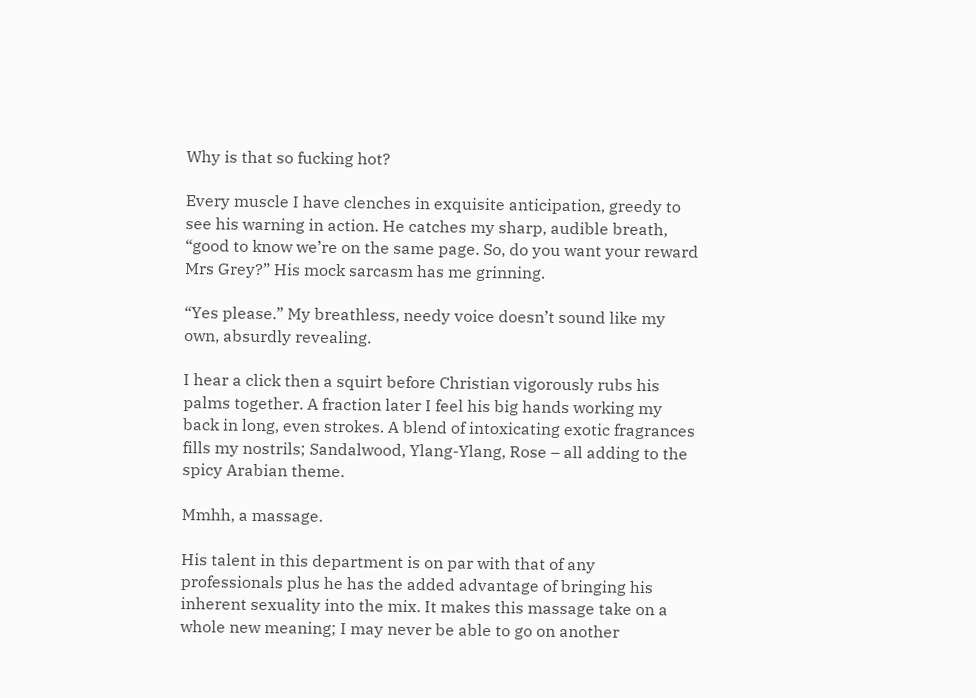Why is that so fucking hot?

Every muscle I have clenches in exquisite anticipation, greedy to see his warning in action. He catches my sharp, audible breath, “good to know we’re on the same page. So, do you want your reward Mrs Grey?” His mock sarcasm has me grinning.

“Yes please.” My breathless, needy voice doesn’t sound like my own, absurdly revealing.

I hear a click then a squirt before Christian vigorously rubs his palms together. A fraction later I feel his big hands working my back in long, even strokes. A blend of intoxicating exotic fragrances fills my nostrils; Sandalwood, Ylang-Ylang, Rose – all adding to the spicy Arabian theme.

Mmhh, a massage.

His talent in this department is on par with that of any professionals plus he has the added advantage of bringing his inherent sexuality into the mix. It makes this massage take on a whole new meaning; I may never be able to go on another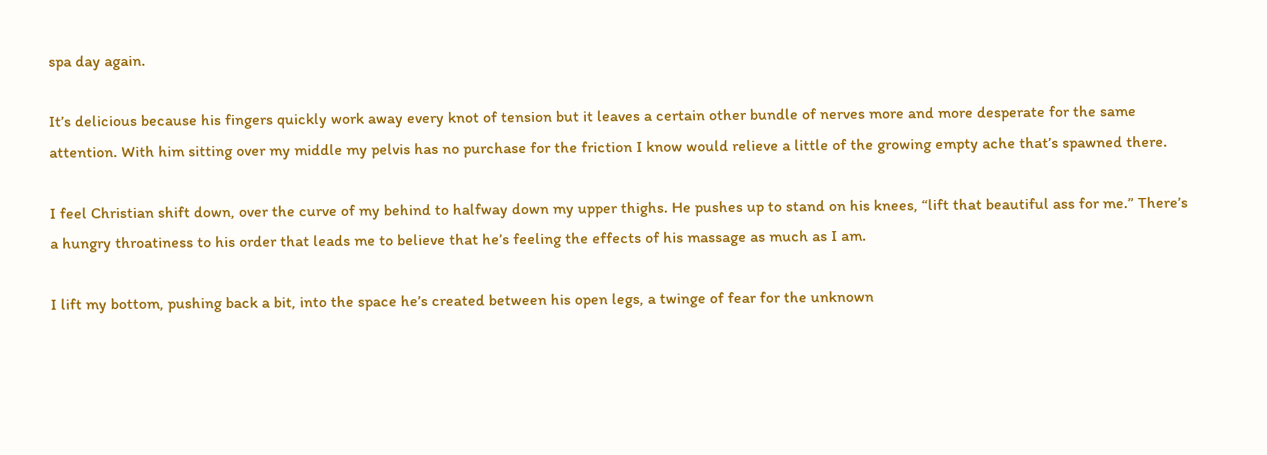spa day again.

It’s delicious because his fingers quickly work away every knot of tension but it leaves a certain other bundle of nerves more and more desperate for the same attention. With him sitting over my middle my pelvis has no purchase for the friction I know would relieve a little of the growing empty ache that’s spawned there.

I feel Christian shift down, over the curve of my behind to halfway down my upper thighs. He pushes up to stand on his knees, “lift that beautiful ass for me.” There’s a hungry throatiness to his order that leads me to believe that he’s feeling the effects of his massage as much as I am.

I lift my bottom, pushing back a bit, into the space he’s created between his open legs, a twinge of fear for the unknown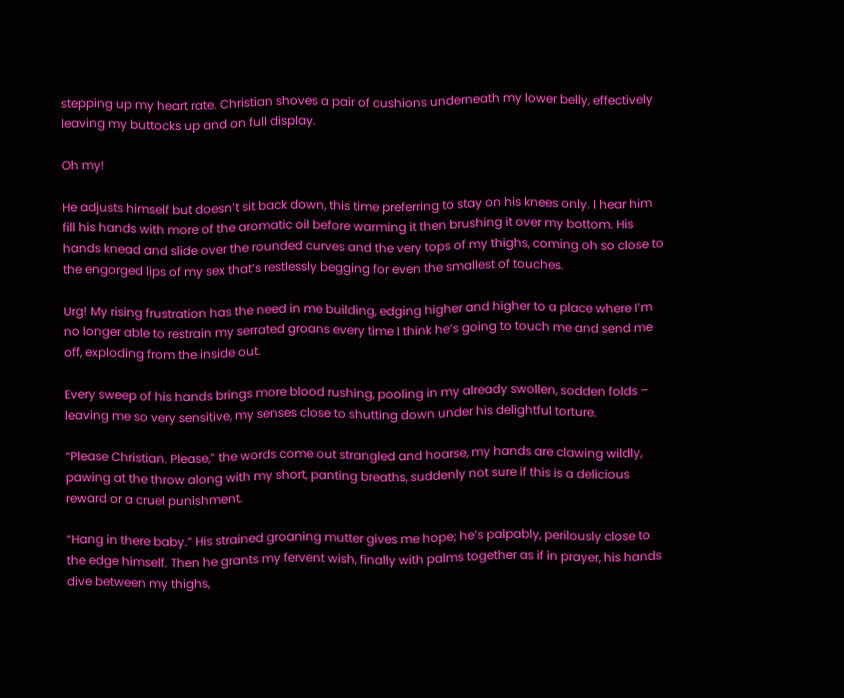stepping up my heart rate. Christian shoves a pair of cushions underneath my lower belly, effectively leaving my buttocks up and on full display.

Oh my!

He adjusts himself but doesn’t sit back down, this time preferring to stay on his knees only. I hear him fill his hands with more of the aromatic oil before warming it then brushing it over my bottom. His hands knead and slide over the rounded curves and the very tops of my thighs, coming oh so close to the engorged lips of my sex that’s restlessly begging for even the smallest of touches.

Urg! My rising frustration has the need in me building, edging higher and higher to a place where I’m no longer able to restrain my serrated groans every time I think he’s going to touch me and send me off, exploding from the inside out.

Every sweep of his hands brings more blood rushing, pooling in my already swollen, sodden folds – leaving me so very sensitive, my senses close to shutting down under his delightful torture.

“Please Christian. Please,” the words come out strangled and hoarse, my hands are clawing wildly, pawing at the throw along with my short, panting breaths, suddenly not sure if this is a delicious reward or a cruel punishment.

“Hang in there baby.” His strained groaning mutter gives me hope; he’s palpably, perilously close to the edge himself. Then he grants my fervent wish, finally with palms together as if in prayer, his hands dive between my thighs,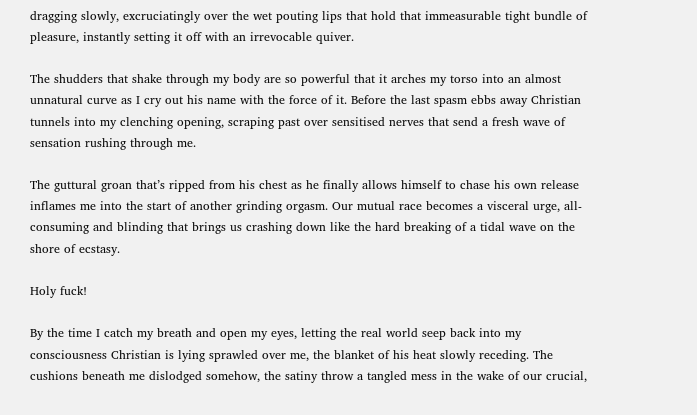dragging slowly, excruciatingly over the wet pouting lips that hold that immeasurable tight bundle of pleasure, instantly setting it off with an irrevocable quiver.

The shudders that shake through my body are so powerful that it arches my torso into an almost unnatural curve as I cry out his name with the force of it. Before the last spasm ebbs away Christian tunnels into my clenching opening, scraping past over sensitised nerves that send a fresh wave of sensation rushing through me.

The guttural groan that’s ripped from his chest as he finally allows himself to chase his own release inflames me into the start of another grinding orgasm. Our mutual race becomes a visceral urge, all-consuming and blinding that brings us crashing down like the hard breaking of a tidal wave on the shore of ecstasy.

Holy fuck!

By the time I catch my breath and open my eyes, letting the real world seep back into my consciousness Christian is lying sprawled over me, the blanket of his heat slowly receding. The cushions beneath me dislodged somehow, the satiny throw a tangled mess in the wake of our crucial,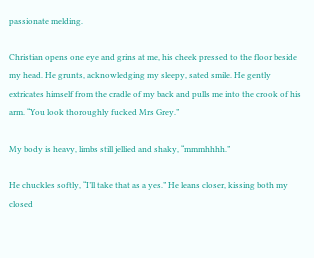passionate melding.

Christian opens one eye and grins at me, his cheek pressed to the floor beside my head. He grunts, acknowledging my sleepy, sated smile. He gently extricates himself from the cradle of my back and pulls me into the crook of his arm. “You look thoroughly fucked Mrs Grey.”

My body is heavy, limbs still jellied and shaky, “mmmhhhh.”

He chuckles softly, “I’ll take that as a yes.” He leans closer, kissing both my closed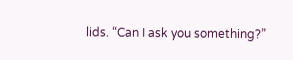lids. “Can I ask you something?”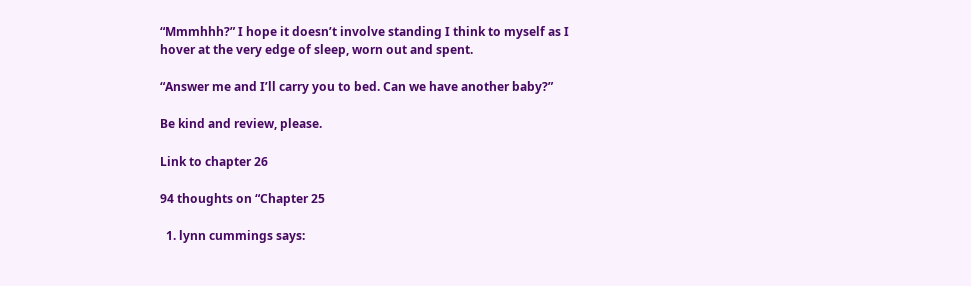“Mmmhhh?” I hope it doesn’t involve standing I think to myself as I hover at the very edge of sleep, worn out and spent.

“Answer me and I’ll carry you to bed. Can we have another baby?”

Be kind and review, please.

Link to chapter 26

94 thoughts on “Chapter 25

  1. lynn cummings says: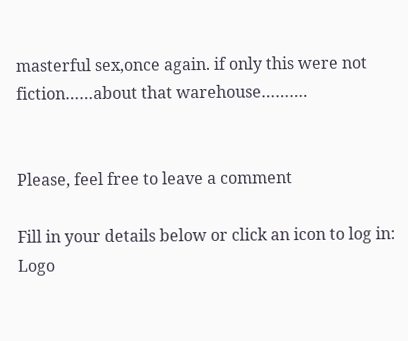masterful sex,once again. if only this were not fiction……about that warehouse……….


Please, feel free to leave a comment

Fill in your details below or click an icon to log in: Logo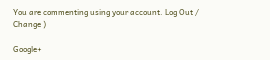You are commenting using your account. Log Out /  Change )

Google+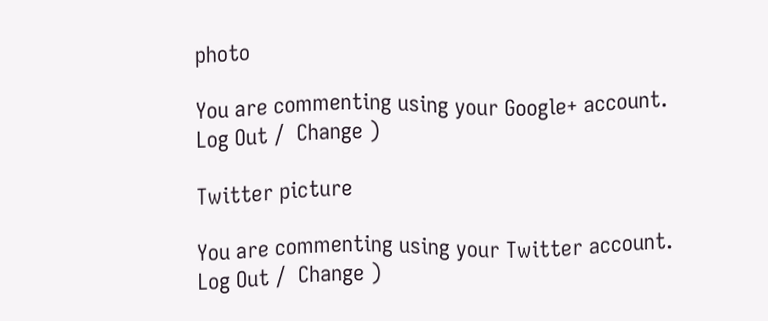photo

You are commenting using your Google+ account. Log Out /  Change )

Twitter picture

You are commenting using your Twitter account. Log Out /  Change )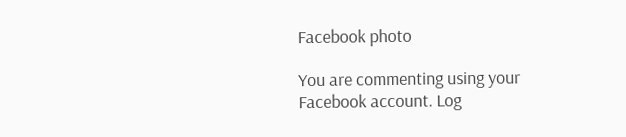Facebook photo

You are commenting using your Facebook account. Log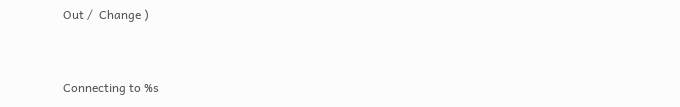Out /  Change )


Connecting to %s